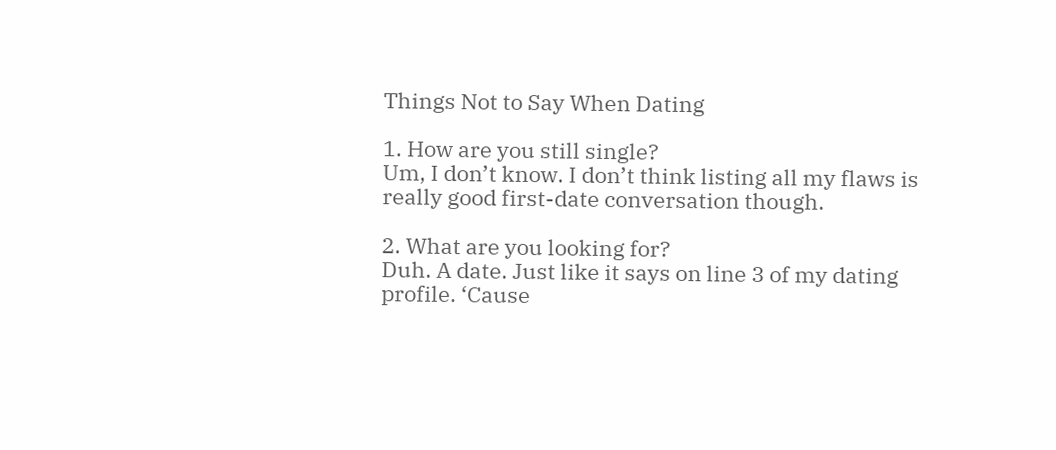Things Not to Say When Dating

1. How are you still single?
Um, I don’t know. I don’t think listing all my flaws is really good first-date conversation though.

2. What are you looking for?
Duh. A date. Just like it says on line 3 of my dating profile. ‘Cause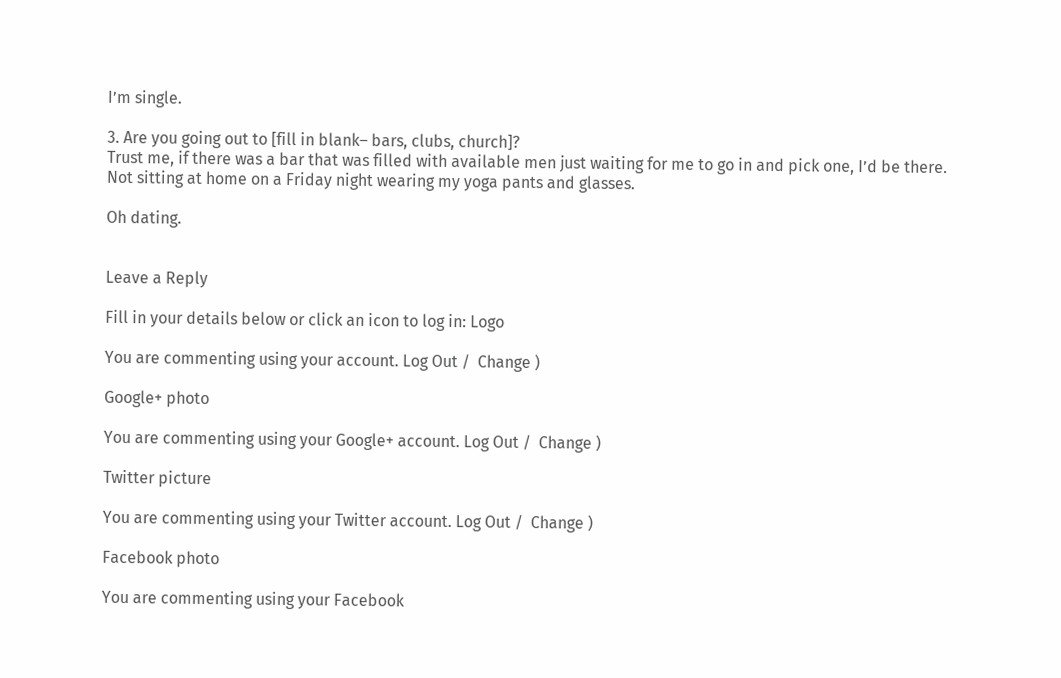I’m single.

3. Are you going out to [fill in blank– bars, clubs, church]?
Trust me, if there was a bar that was filled with available men just waiting for me to go in and pick one, I’d be there. Not sitting at home on a Friday night wearing my yoga pants and glasses.

Oh dating.


Leave a Reply

Fill in your details below or click an icon to log in: Logo

You are commenting using your account. Log Out /  Change )

Google+ photo

You are commenting using your Google+ account. Log Out /  Change )

Twitter picture

You are commenting using your Twitter account. Log Out /  Change )

Facebook photo

You are commenting using your Facebook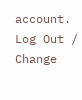account. Log Out /  Change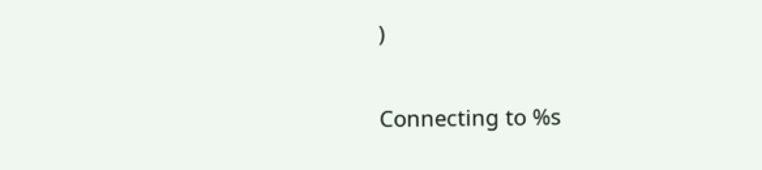)


Connecting to %s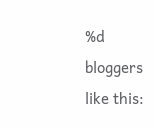%d bloggers like this: